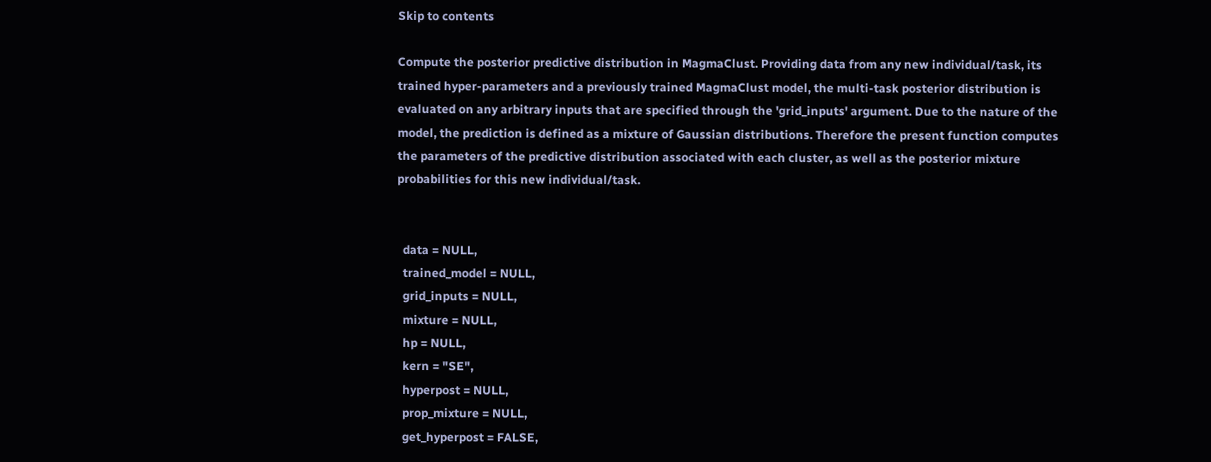Skip to contents

Compute the posterior predictive distribution in MagmaClust. Providing data from any new individual/task, its trained hyper-parameters and a previously trained MagmaClust model, the multi-task posterior distribution is evaluated on any arbitrary inputs that are specified through the 'grid_inputs' argument. Due to the nature of the model, the prediction is defined as a mixture of Gaussian distributions. Therefore the present function computes the parameters of the predictive distribution associated with each cluster, as well as the posterior mixture probabilities for this new individual/task.


  data = NULL,
  trained_model = NULL,
  grid_inputs = NULL,
  mixture = NULL,
  hp = NULL,
  kern = "SE",
  hyperpost = NULL,
  prop_mixture = NULL,
  get_hyperpost = FALSE,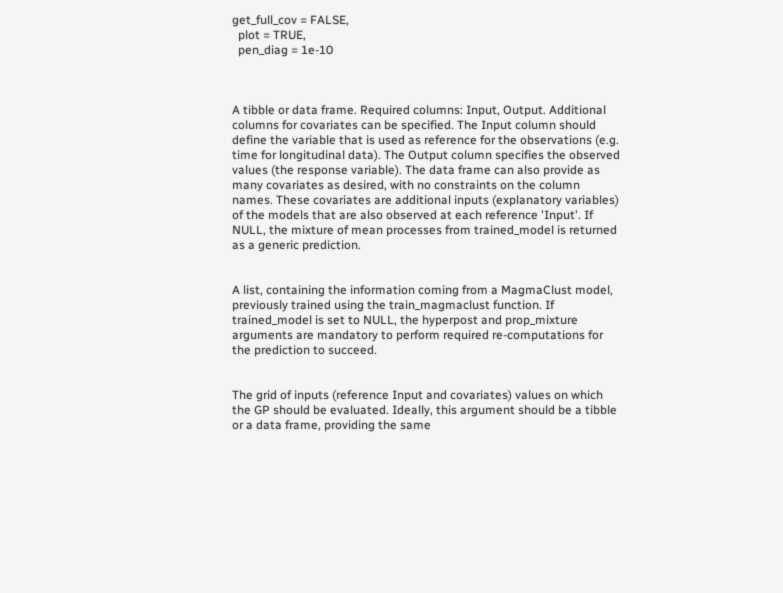get_full_cov = FALSE,
  plot = TRUE,
  pen_diag = 1e-10



A tibble or data frame. Required columns: Input, Output. Additional columns for covariates can be specified. The Input column should define the variable that is used as reference for the observations (e.g. time for longitudinal data). The Output column specifies the observed values (the response variable). The data frame can also provide as many covariates as desired, with no constraints on the column names. These covariates are additional inputs (explanatory variables) of the models that are also observed at each reference 'Input'. If NULL, the mixture of mean processes from trained_model is returned as a generic prediction.


A list, containing the information coming from a MagmaClust model, previously trained using the train_magmaclust function. If trained_model is set to NULL, the hyperpost and prop_mixture arguments are mandatory to perform required re-computations for the prediction to succeed.


The grid of inputs (reference Input and covariates) values on which the GP should be evaluated. Ideally, this argument should be a tibble or a data frame, providing the same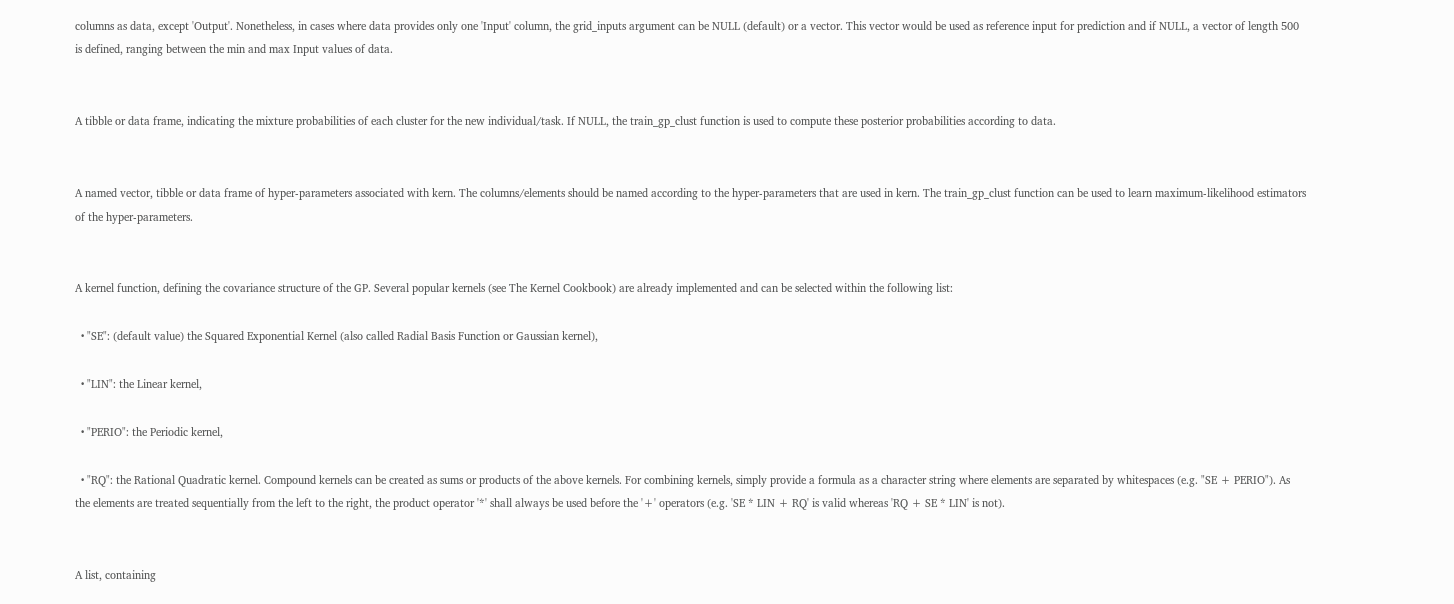columns as data, except 'Output'. Nonetheless, in cases where data provides only one 'Input' column, the grid_inputs argument can be NULL (default) or a vector. This vector would be used as reference input for prediction and if NULL, a vector of length 500 is defined, ranging between the min and max Input values of data.


A tibble or data frame, indicating the mixture probabilities of each cluster for the new individual/task. If NULL, the train_gp_clust function is used to compute these posterior probabilities according to data.


A named vector, tibble or data frame of hyper-parameters associated with kern. The columns/elements should be named according to the hyper-parameters that are used in kern. The train_gp_clust function can be used to learn maximum-likelihood estimators of the hyper-parameters.


A kernel function, defining the covariance structure of the GP. Several popular kernels (see The Kernel Cookbook) are already implemented and can be selected within the following list:

  • "SE": (default value) the Squared Exponential Kernel (also called Radial Basis Function or Gaussian kernel),

  • "LIN": the Linear kernel,

  • "PERIO": the Periodic kernel,

  • "RQ": the Rational Quadratic kernel. Compound kernels can be created as sums or products of the above kernels. For combining kernels, simply provide a formula as a character string where elements are separated by whitespaces (e.g. "SE + PERIO"). As the elements are treated sequentially from the left to the right, the product operator '*' shall always be used before the '+' operators (e.g. 'SE * LIN + RQ' is valid whereas 'RQ + SE * LIN' is not).


A list, containing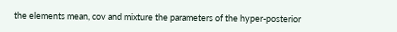the elements mean, cov and mixture the parameters of the hyper-posterior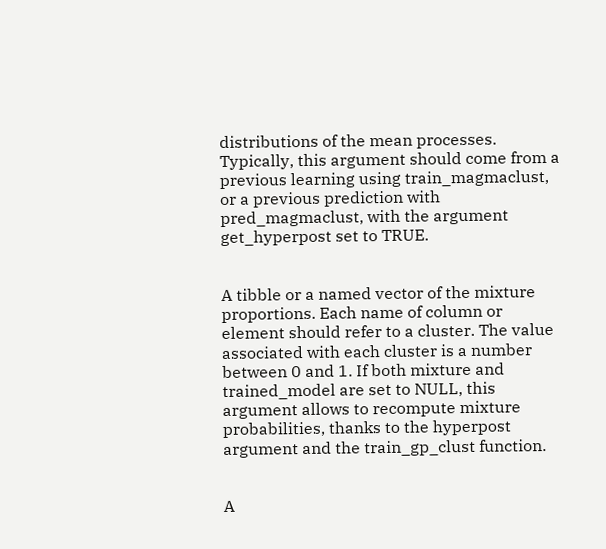distributions of the mean processes. Typically, this argument should come from a previous learning using train_magmaclust, or a previous prediction with pred_magmaclust, with the argument get_hyperpost set to TRUE.


A tibble or a named vector of the mixture proportions. Each name of column or element should refer to a cluster. The value associated with each cluster is a number between 0 and 1. If both mixture and trained_model are set to NULL, this argument allows to recompute mixture probabilities, thanks to the hyperpost argument and the train_gp_clust function.


A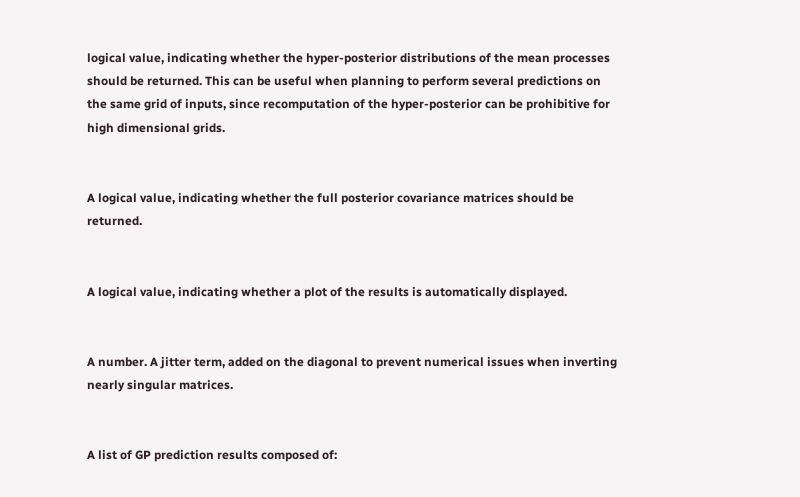logical value, indicating whether the hyper-posterior distributions of the mean processes should be returned. This can be useful when planning to perform several predictions on the same grid of inputs, since recomputation of the hyper-posterior can be prohibitive for high dimensional grids.


A logical value, indicating whether the full posterior covariance matrices should be returned.


A logical value, indicating whether a plot of the results is automatically displayed.


A number. A jitter term, added on the diagonal to prevent numerical issues when inverting nearly singular matrices.


A list of GP prediction results composed of: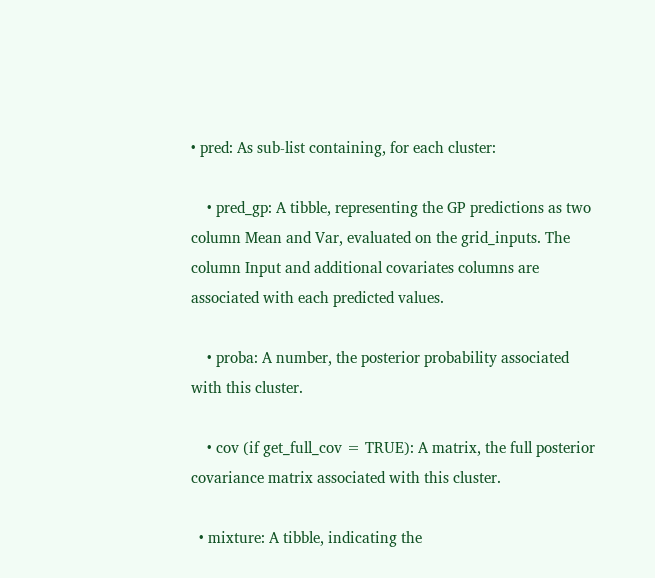• pred: As sub-list containing, for each cluster:

    • pred_gp: A tibble, representing the GP predictions as two column Mean and Var, evaluated on the grid_inputs. The column Input and additional covariates columns are associated with each predicted values.

    • proba: A number, the posterior probability associated with this cluster.

    • cov (if get_full_cov = TRUE): A matrix, the full posterior covariance matrix associated with this cluster.

  • mixture: A tibble, indicating the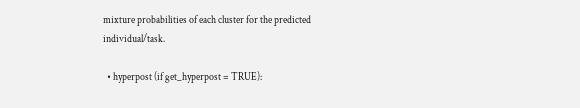mixture probabilities of each cluster for the predicted individual/task.

  • hyperpost (if get_hyperpost = TRUE):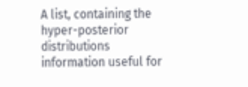A list, containing the hyper-posterior distributions information useful for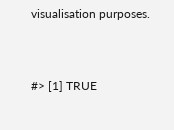visualisation purposes.


#> [1] TRUE